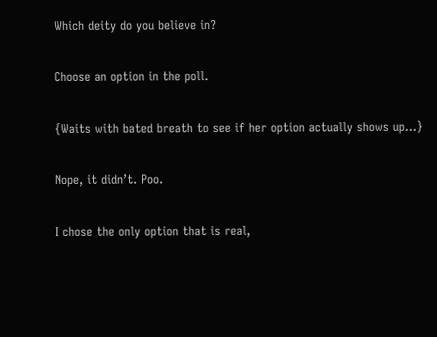Which deity do you believe in?

Choose an option in the poll.

{Waits with bated breath to see if her option actually shows up…}

Nope, it didn’t. Poo.

I chose the only option that is real,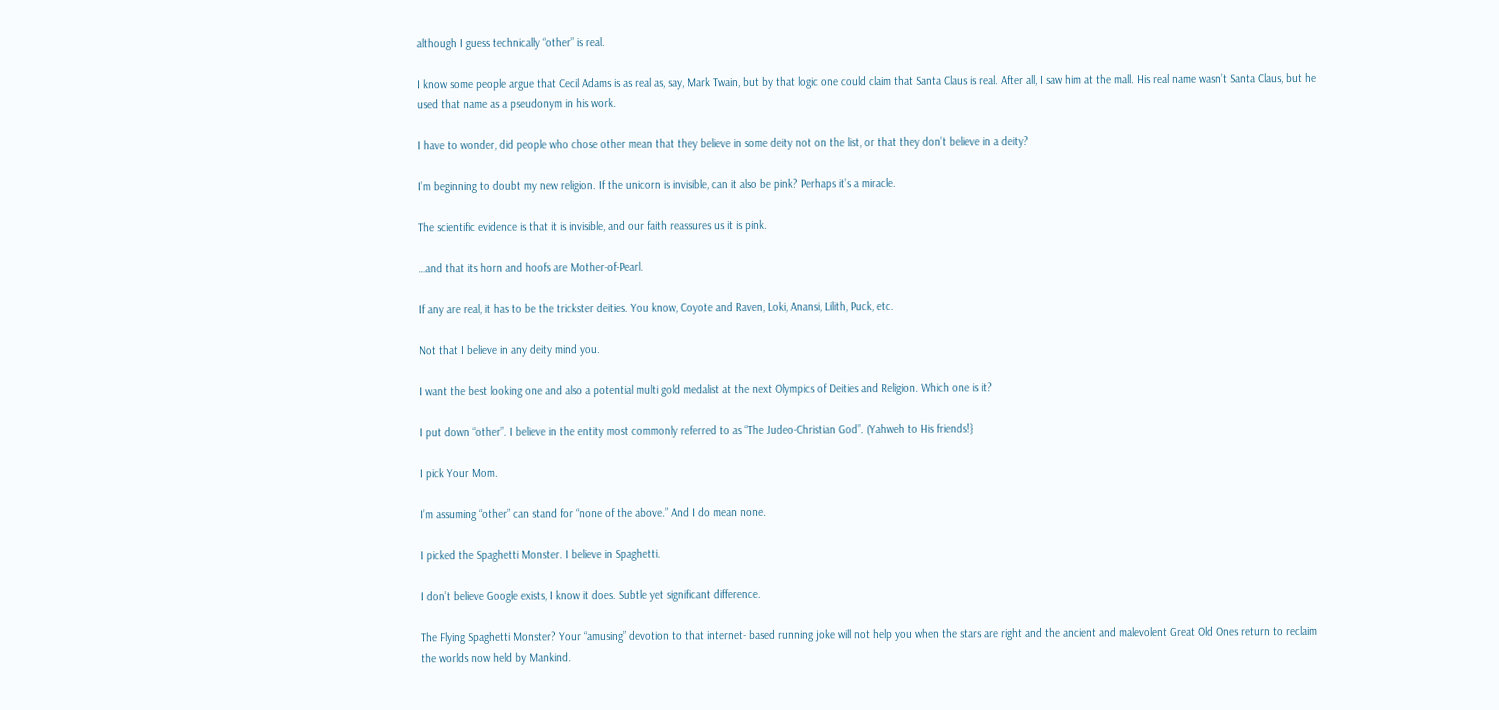although I guess technically “other” is real.

I know some people argue that Cecil Adams is as real as, say, Mark Twain, but by that logic one could claim that Santa Claus is real. After all, I saw him at the mall. His real name wasn’t Santa Claus, but he used that name as a pseudonym in his work.

I have to wonder, did people who chose other mean that they believe in some deity not on the list, or that they don’t believe in a deity?

I’m beginning to doubt my new religion. If the unicorn is invisible, can it also be pink? Perhaps it’s a miracle.

The scientific evidence is that it is invisible, and our faith reassures us it is pink.

…and that its horn and hoofs are Mother-of-Pearl.

If any are real, it has to be the trickster deities. You know, Coyote and Raven, Loki, Anansi, Lilith, Puck, etc.

Not that I believe in any deity mind you.

I want the best looking one and also a potential multi gold medalist at the next Olympics of Deities and Religion. Which one is it?

I put down “other”. I believe in the entity most commonly referred to as “The Judeo-Christian God”. (Yahweh to His friends!}

I pick Your Mom.

I’m assuming “other” can stand for “none of the above.” And I do mean none.

I picked the Spaghetti Monster. I believe in Spaghetti.

I don’t believe Google exists, I know it does. Subtle yet significant difference.

The Flying Spaghetti Monster? Your “amusing” devotion to that internet- based running joke will not help you when the stars are right and the ancient and malevolent Great Old Ones return to reclaim the worlds now held by Mankind.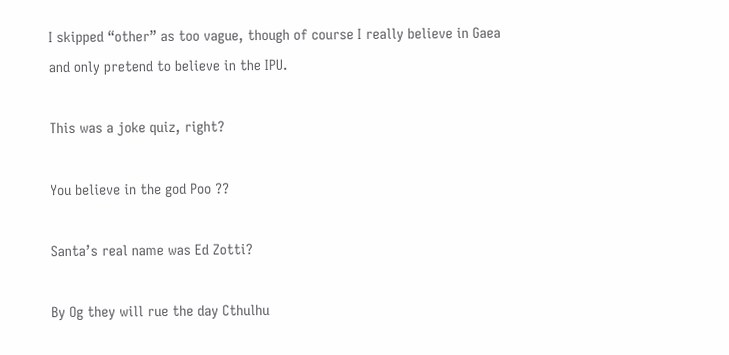I skipped “other” as too vague, though of course I really believe in Gaea and only pretend to believe in the IPU.

This was a joke quiz, right?

You believe in the god Poo ??

Santa’s real name was Ed Zotti?

By Og they will rue the day Cthulhu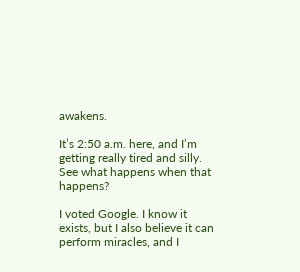awakens.

It’s 2:50 a.m. here, and I’m getting really tired and silly. See what happens when that happens?

I voted Google. I know it exists, but I also believe it can perform miracles, and I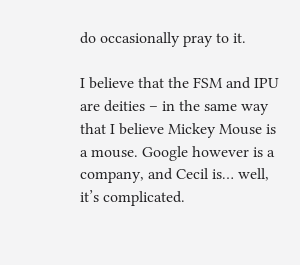do occasionally pray to it.

I believe that the FSM and IPU are deities – in the same way that I believe Mickey Mouse is a mouse. Google however is a company, and Cecil is… well, it’s complicated.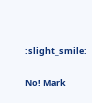:slight_smile:

No! Mark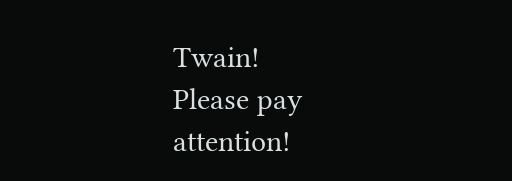Twain!
Please pay attention!